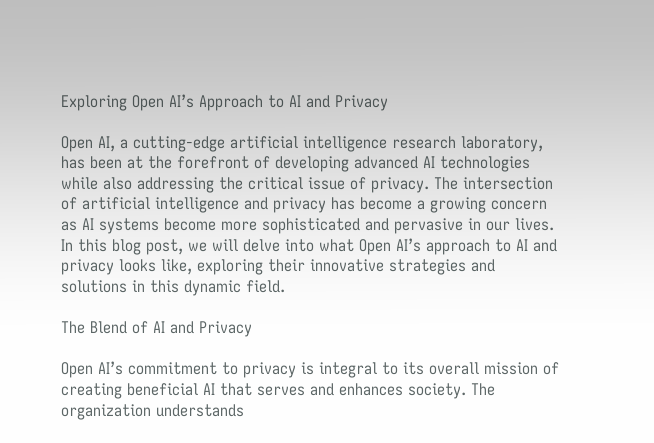Exploring Open AI’s Approach to AI and Privacy

Open AI, a cutting-edge artificial intelligence research laboratory, has been at the forefront of developing advanced AI technologies while also addressing the critical issue of privacy. The intersection of artificial intelligence and privacy has become a growing concern as AI systems become more sophisticated and pervasive in our lives. In this blog post, we will delve into what Open AI’s approach to AI and privacy looks like, exploring their innovative strategies and solutions in this dynamic field.

The Blend of AI and Privacy

Open AI’s commitment to privacy is integral to its overall mission of creating beneficial AI that serves and enhances society. The organization understands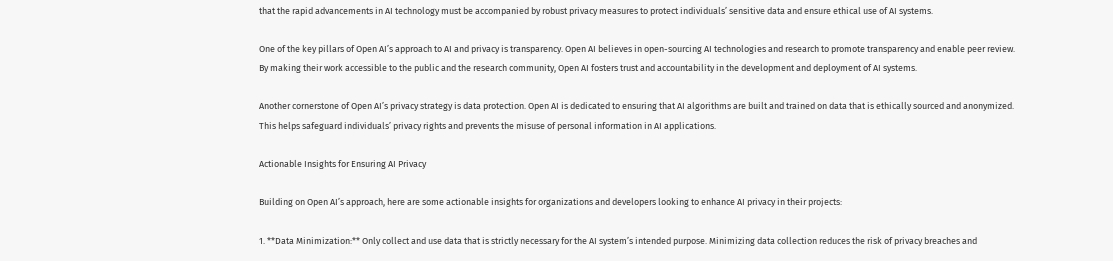that the rapid advancements in AI technology must be accompanied by robust privacy measures to protect individuals’ sensitive data and ensure ethical use of AI systems.

One of the key pillars of Open AI’s approach to AI and privacy is transparency. Open AI believes in open-sourcing AI technologies and research to promote transparency and enable peer review. By making their work accessible to the public and the research community, Open AI fosters trust and accountability in the development and deployment of AI systems.

Another cornerstone of Open AI’s privacy strategy is data protection. Open AI is dedicated to ensuring that AI algorithms are built and trained on data that is ethically sourced and anonymized. This helps safeguard individuals’ privacy rights and prevents the misuse of personal information in AI applications.

Actionable Insights for Ensuring AI Privacy

Building on Open AI’s approach, here are some actionable insights for organizations and developers looking to enhance AI privacy in their projects:

1. **Data Minimization:** Only collect and use data that is strictly necessary for the AI system’s intended purpose. Minimizing data collection reduces the risk of privacy breaches and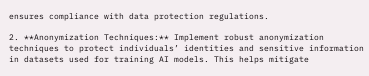ensures compliance with data protection regulations.

2. **Anonymization Techniques:** Implement robust anonymization techniques to protect individuals’ identities and sensitive information in datasets used for training AI models. This helps mitigate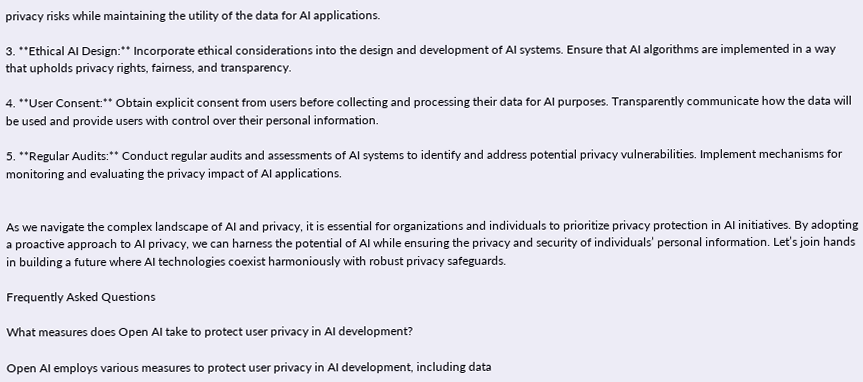privacy risks while maintaining the utility of the data for AI applications.

3. **Ethical AI Design:** Incorporate ethical considerations into the design and development of AI systems. Ensure that AI algorithms are implemented in a way that upholds privacy rights, fairness, and transparency.

4. **User Consent:** Obtain explicit consent from users before collecting and processing their data for AI purposes. Transparently communicate how the data will be used and provide users with control over their personal information.

5. **Regular Audits:** Conduct regular audits and assessments of AI systems to identify and address potential privacy vulnerabilities. Implement mechanisms for monitoring and evaluating the privacy impact of AI applications.


As we navigate the complex landscape of AI and privacy, it is essential for organizations and individuals to prioritize privacy protection in AI initiatives. By adopting a proactive approach to AI privacy, we can harness the potential of AI while ensuring the privacy and security of individuals’ personal information. Let’s join hands in building a future where AI technologies coexist harmoniously with robust privacy safeguards.

Frequently Asked Questions

What measures does Open AI take to protect user privacy in AI development?

Open AI employs various measures to protect user privacy in AI development, including data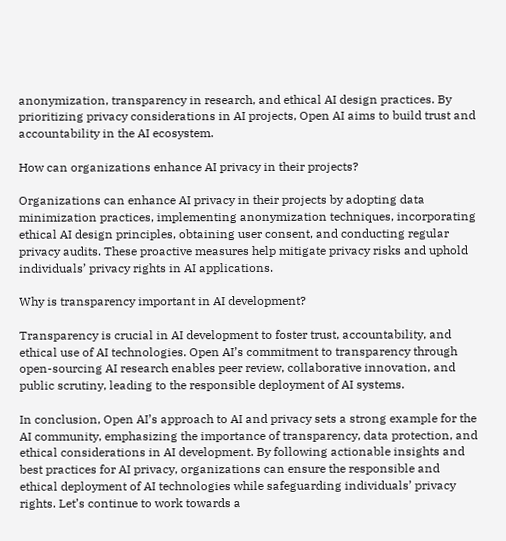anonymization, transparency in research, and ethical AI design practices. By prioritizing privacy considerations in AI projects, Open AI aims to build trust and accountability in the AI ecosystem.

How can organizations enhance AI privacy in their projects?

Organizations can enhance AI privacy in their projects by adopting data minimization practices, implementing anonymization techniques, incorporating ethical AI design principles, obtaining user consent, and conducting regular privacy audits. These proactive measures help mitigate privacy risks and uphold individuals’ privacy rights in AI applications.

Why is transparency important in AI development?

Transparency is crucial in AI development to foster trust, accountability, and ethical use of AI technologies. Open AI’s commitment to transparency through open-sourcing AI research enables peer review, collaborative innovation, and public scrutiny, leading to the responsible deployment of AI systems.

In conclusion, Open AI’s approach to AI and privacy sets a strong example for the AI community, emphasizing the importance of transparency, data protection, and ethical considerations in AI development. By following actionable insights and best practices for AI privacy, organizations can ensure the responsible and ethical deployment of AI technologies while safeguarding individuals’ privacy rights. Let’s continue to work towards a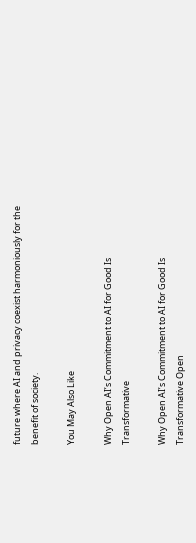future where AI and privacy coexist harmoniously for the benefit of society.

You May Also Like

Why Open AI’s Commitment to AI for Good Is Transformative

Why Open AI’s Commitment to AI for Good Is Transformative Open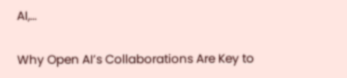AI,…

Why Open AI’s Collaborations Are Key to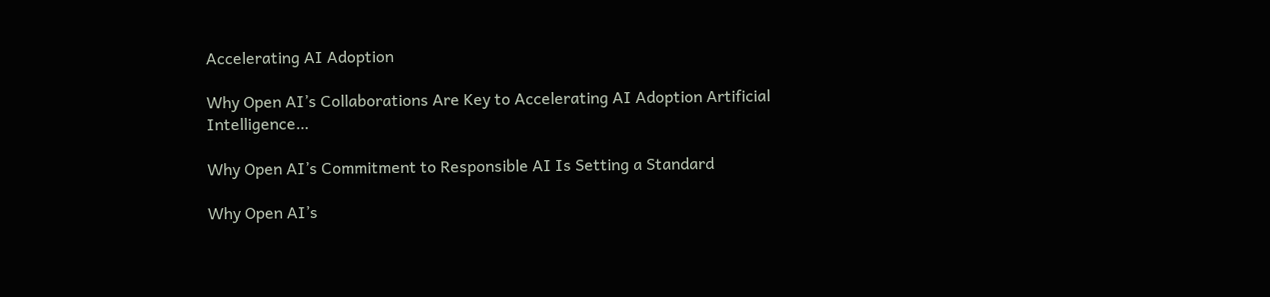Accelerating AI Adoption

Why Open AI’s Collaborations Are Key to Accelerating AI Adoption Artificial Intelligence…

Why Open AI’s Commitment to Responsible AI Is Setting a Standard

Why Open AI’s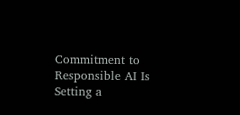Commitment to Responsible AI Is Setting a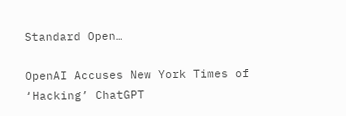Standard Open…

OpenAI Accuses New York Times of ‘Hacking’ ChatGPT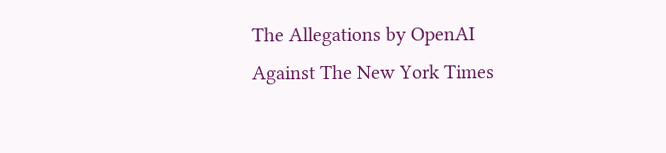The Allegations by OpenAI Against The New York Times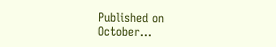Published on October…